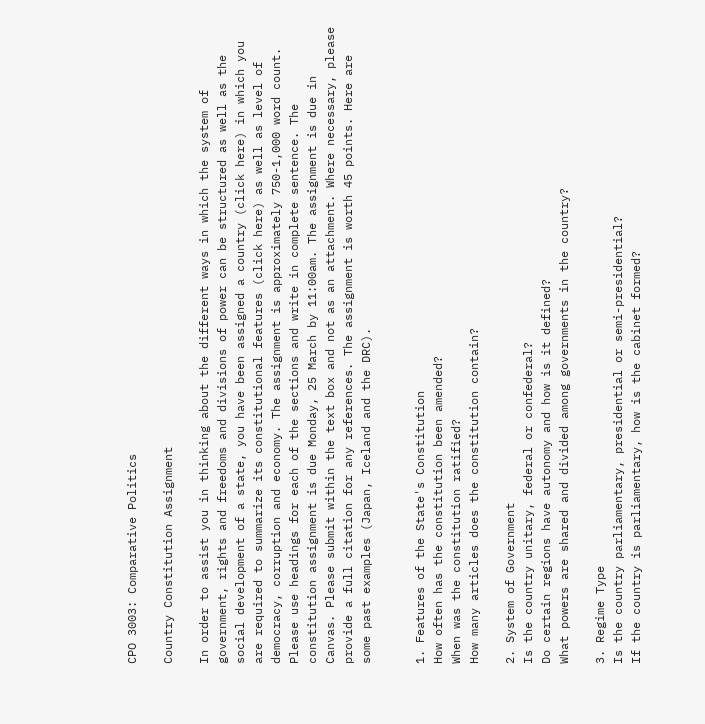CPO 3003: Comparative Politics

Country Constitution Assignment

In order to assist you in thinking about the different ways in which the system of government, rights and freedoms and divisions of power can be structured as well as the social development of a state, you have been assigned a country (click here) in which you are required to summarize its constitutional features (click here) as well as level of democracy, corruption and economy. The assignment is approximately 750-1,000 word count. Please use headings for each of the sections and write in complete sentence. The constitution assignment is due Monday, 25 March by 11:00am. The assignment is due in Canvas. Please submit within the text box and not as an attachment. Where necessary, please provide a full citation for any references. The assignment is worth 45 points. Here are some past examples (Japan, Iceland and the DRC).


1. Features of the State's Constitution
How often has the constitution been amended?
When was the constitution ratified?
How many articles does the constitution contain?

2. System of Government
Is the country unitary, federal or confederal?
Do certain regions have autonomy and how is it defined?
What powers are shared and divided among governments in the country?

3. Regime Type
Is the country parliamentary, presidential or semi-presidential?
If the country is parliamentary, how is the cabinet formed?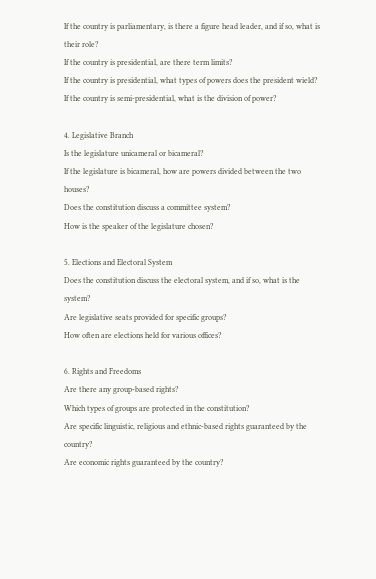If the country is parliamentary, is there a figure head leader, and if so, what is their role?
If the country is presidential, are there term limits?
If the country is presidential, what types of powers does the president wield?
If the country is semi-presidential, what is the division of power?

4. Legislative Branch
Is the legislature unicameral or bicameral?
If the legislature is bicameral, how are powers divided between the two houses?
Does the constitution discuss a committee system?
How is the speaker of the legislature chosen?

5. Elections and Electoral System
Does the constitution discuss the electoral system, and if so, what is the system?
Are legislative seats provided for specific groups?
How often are elections held for various offices?

6. Rights and Freedoms
Are there any group-based rights?
Which types of groups are protected in the constitution?
Are specific linguistic, religious and ethnic-based rights guaranteed by the country?
Are economic rights guaranteed by the country?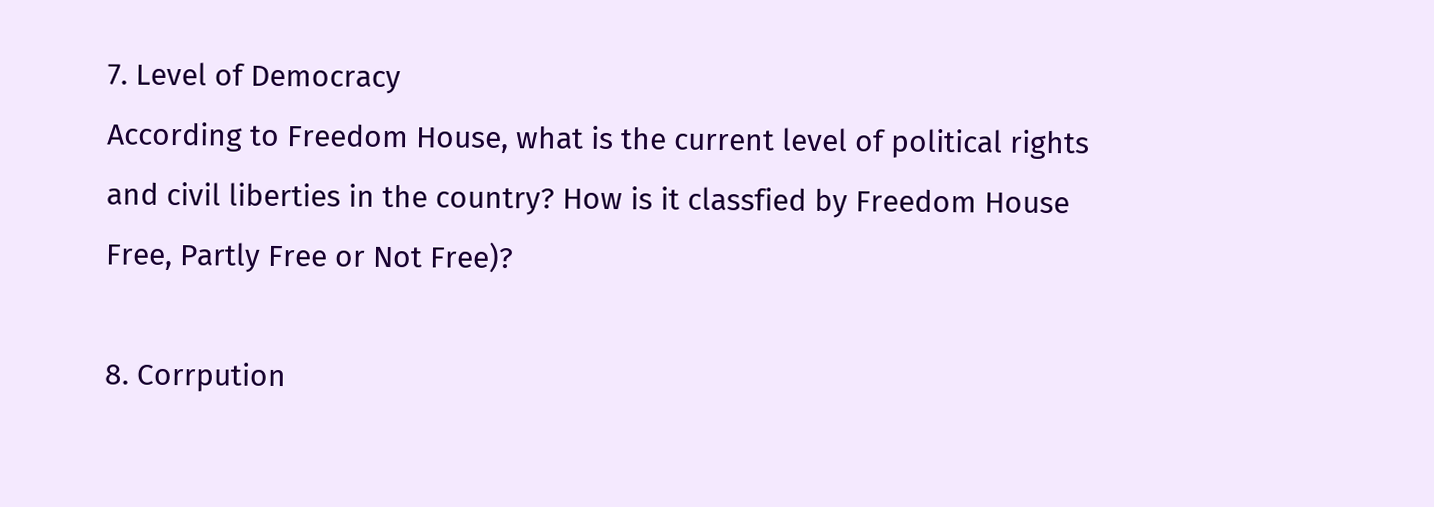7. Level of Democracy
According to Freedom House, what is the current level of political rights and civil liberties in the country? How is it classfied by Freedom House Free, Partly Free or Not Free)?

8. Corrpution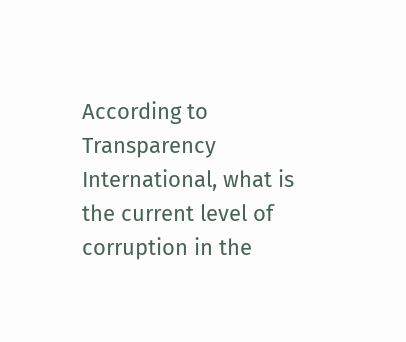According to Transparency International, what is the current level of corruption in the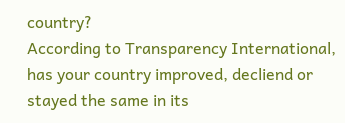country?
According to Transparency International, has your country improved, decliend or stayed the same in its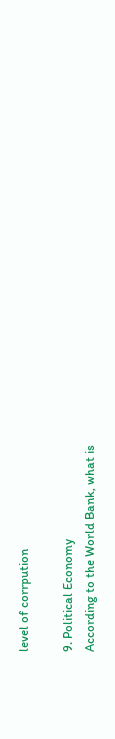level of corrpution

9. Political Economy
According to the World Bank, what is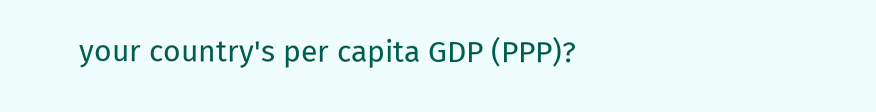your country's per capita GDP (PPP)?